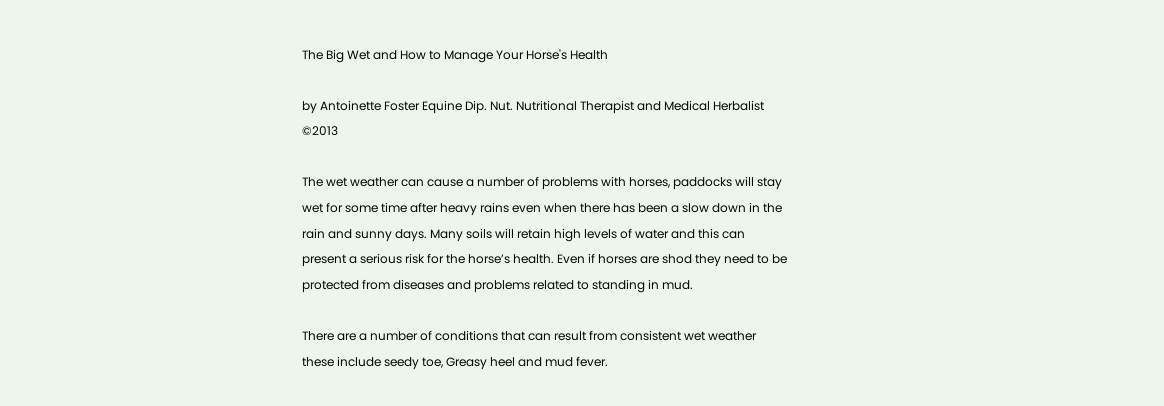The Big Wet and How to Manage Your Horse's Health

by Antoinette Foster Equine Dip. Nut. Nutritional Therapist and Medical Herbalist ©2013

The wet weather can cause a number of problems with horses, paddocks will stay wet for some time after heavy rains even when there has been a slow down in the rain and sunny days. Many soils will retain high levels of water and this can present a serious risk for the horse’s health. Even if horses are shod they need to be protected from diseases and problems related to standing in mud.

There are a number of conditions that can result from consistent wet weather these include seedy toe, Greasy heel and mud fever.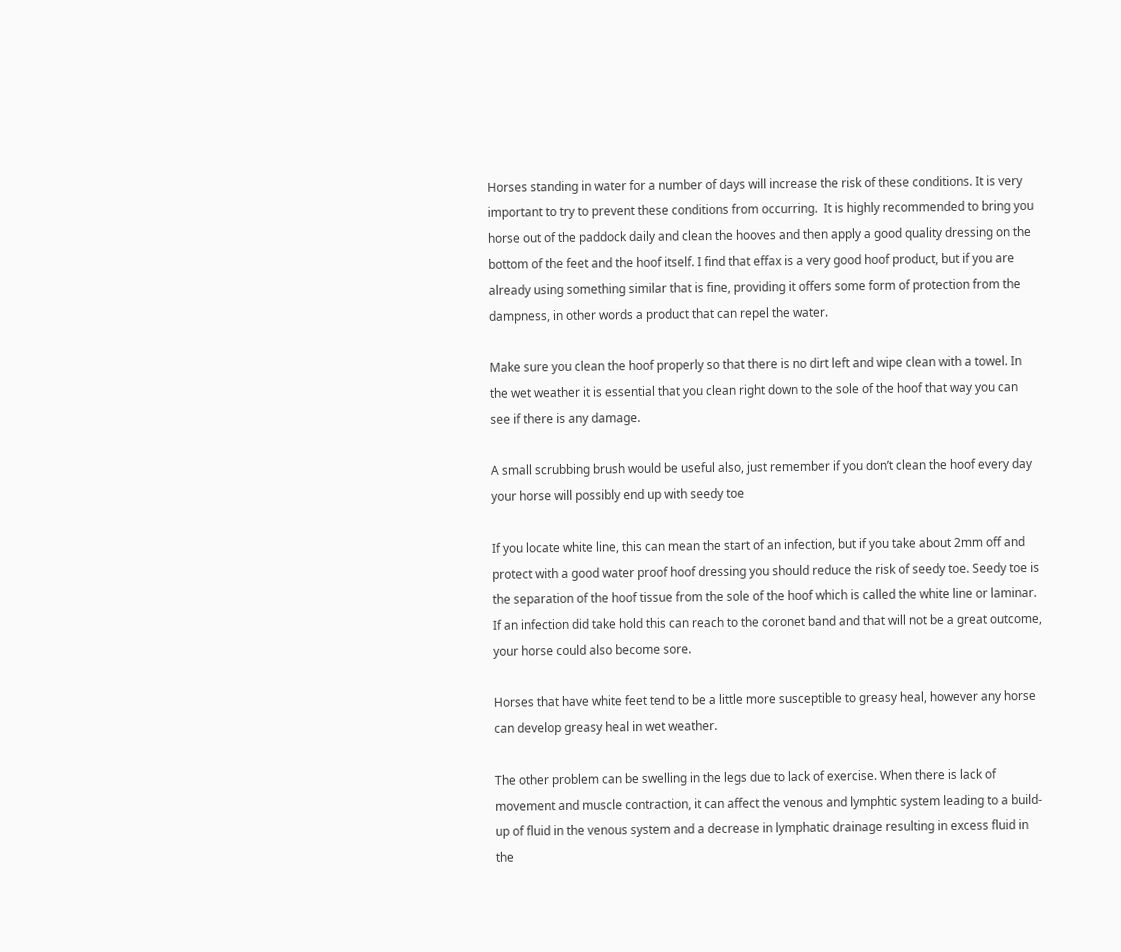Horses standing in water for a number of days will increase the risk of these conditions. It is very important to try to prevent these conditions from occurring.  It is highly recommended to bring you horse out of the paddock daily and clean the hooves and then apply a good quality dressing on the bottom of the feet and the hoof itself. I find that effax is a very good hoof product, but if you are already using something similar that is fine, providing it offers some form of protection from the dampness, in other words a product that can repel the water.

Make sure you clean the hoof properly so that there is no dirt left and wipe clean with a towel. In the wet weather it is essential that you clean right down to the sole of the hoof that way you can see if there is any damage.

A small scrubbing brush would be useful also, just remember if you don’t clean the hoof every day your horse will possibly end up with seedy toe

If you locate white line, this can mean the start of an infection, but if you take about 2mm off and protect with a good water proof hoof dressing you should reduce the risk of seedy toe. Seedy toe is the separation of the hoof tissue from the sole of the hoof which is called the white line or laminar. If an infection did take hold this can reach to the coronet band and that will not be a great outcome, your horse could also become sore.

Horses that have white feet tend to be a little more susceptible to greasy heal, however any horse can develop greasy heal in wet weather.

The other problem can be swelling in the legs due to lack of exercise. When there is lack of movement and muscle contraction, it can affect the venous and lymphtic system leading to a build-up of fluid in the venous system and a decrease in lymphatic drainage resulting in excess fluid in the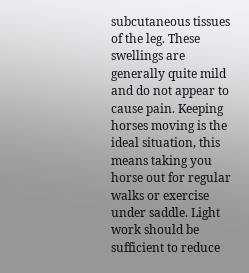subcutaneous tissues of the leg. These swellings are generally quite mild and do not appear to cause pain. Keeping horses moving is the ideal situation, this means taking you horse out for regular walks or exercise under saddle. Light work should be sufficient to reduce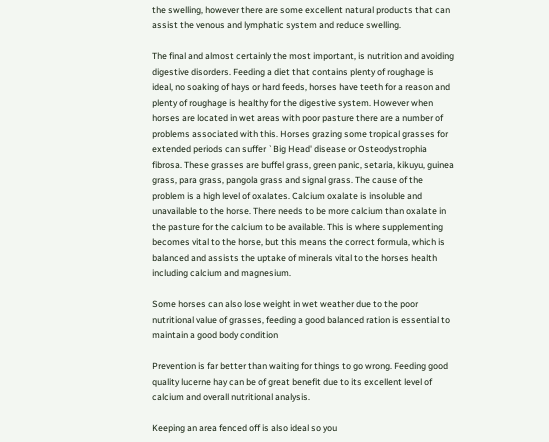the swelling, however there are some excellent natural products that can assist the venous and lymphatic system and reduce swelling.

The final and almost certainly the most important, is nutrition and avoiding digestive disorders. Feeding a diet that contains plenty of roughage is ideal, no soaking of hays or hard feeds, horses have teeth for a reason and plenty of roughage is healthy for the digestive system. However when horses are located in wet areas with poor pasture there are a number of problems associated with this. Horses grazing some tropical grasses for extended periods can suffer `Big Head' disease or Osteodystrophia fibrosa. These grasses are buffel grass, green panic, setaria, kikuyu, guinea grass, para grass, pangola grass and signal grass. The cause of the problem is a high level of oxalates. Calcium oxalate is insoluble and unavailable to the horse. There needs to be more calcium than oxalate in the pasture for the calcium to be available. This is where supplementing becomes vital to the horse, but this means the correct formula, which is balanced and assists the uptake of minerals vital to the horses health including calcium and magnesium.

Some horses can also lose weight in wet weather due to the poor nutritional value of grasses, feeding a good balanced ration is essential to maintain a good body condition

Prevention is far better than waiting for things to go wrong. Feeding good quality lucerne hay can be of great benefit due to its excellent level of calcium and overall nutritional analysis.

Keeping an area fenced off is also ideal so you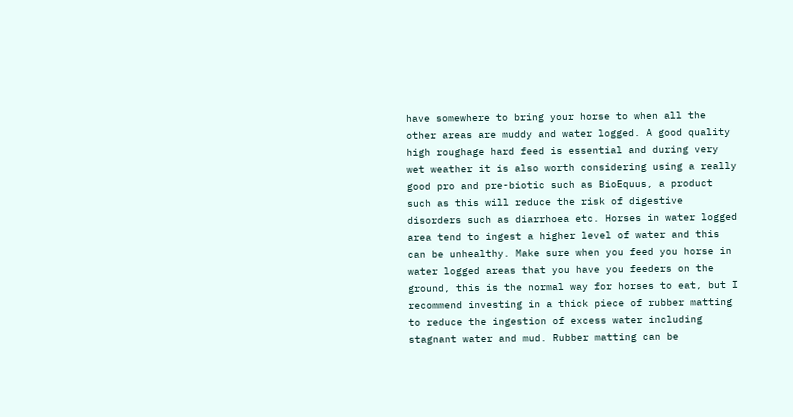have somewhere to bring your horse to when all the other areas are muddy and water logged. A good quality high roughage hard feed is essential and during very wet weather it is also worth considering using a really good pro and pre-biotic such as BioEquus, a product such as this will reduce the risk of digestive disorders such as diarrhoea etc. Horses in water logged area tend to ingest a higher level of water and this can be unhealthy. Make sure when you feed you horse in water logged areas that you have you feeders on the ground, this is the normal way for horses to eat, but I recommend investing in a thick piece of rubber matting to reduce the ingestion of excess water including stagnant water and mud. Rubber matting can be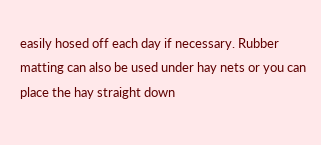easily hosed off each day if necessary. Rubber matting can also be used under hay nets or you can place the hay straight down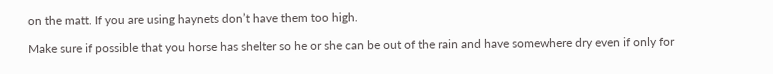on the matt. If you are using haynets don’t have them too high.

Make sure if possible that you horse has shelter so he or she can be out of the rain and have somewhere dry even if only for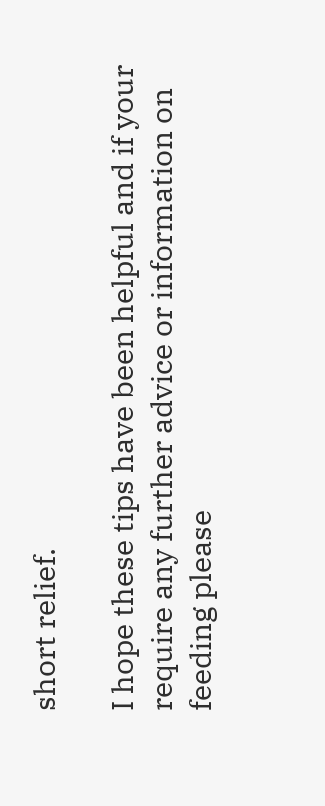short relief.

I hope these tips have been helpful and if your require any further advice or information on feeding please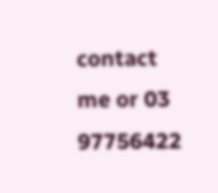contact me or 03 97756422